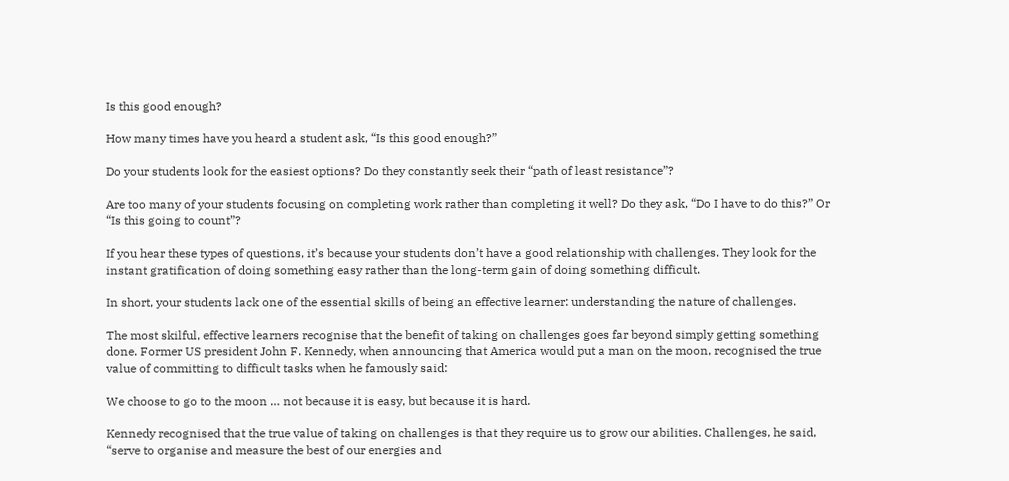Is this good enough?

How many times have you heard a student ask, “Is this good enough?”

Do your students look for the easiest options? Do they constantly seek their “path of least resistance”?

Are too many of your students focusing on completing work rather than completing it well? Do they ask, “Do I have to do this?” Or “Is this going to count”?

If you hear these types of questions, it’s because your students don’t have a good relationship with challenges. They look for the instant gratification of doing something easy rather than the long-term gain of doing something difficult.

In short, your students lack one of the essential skills of being an effective learner: understanding the nature of challenges.

The most skilful, effective learners recognise that the benefit of taking on challenges goes far beyond simply getting something done. Former US president John F. Kennedy, when announcing that America would put a man on the moon, recognised the true value of committing to difficult tasks when he famously said:

We choose to go to the moon … not because it is easy, but because it is hard.

Kennedy recognised that the true value of taking on challenges is that they require us to grow our abilities. Challenges, he said, “serve to organise and measure the best of our energies and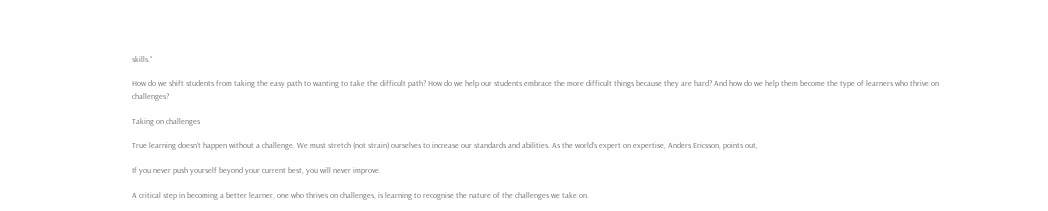skills.”

How do we shift students from taking the easy path to wanting to take the difficult path? How do we help our students embrace the more difficult things because they are hard? And how do we help them become the type of learners who thrive on challenges?

Taking on challenges

True learning doesn’t happen without a challenge. We must stretch (not strain) ourselves to increase our standards and abilities. As the world’s expert on expertise, Anders Ericsson, points out,

If you never push yourself beyond your current best, you will never improve.

A critical step in becoming a better learner, one who thrives on challenges, is learning to recognise the nature of the challenges we take on.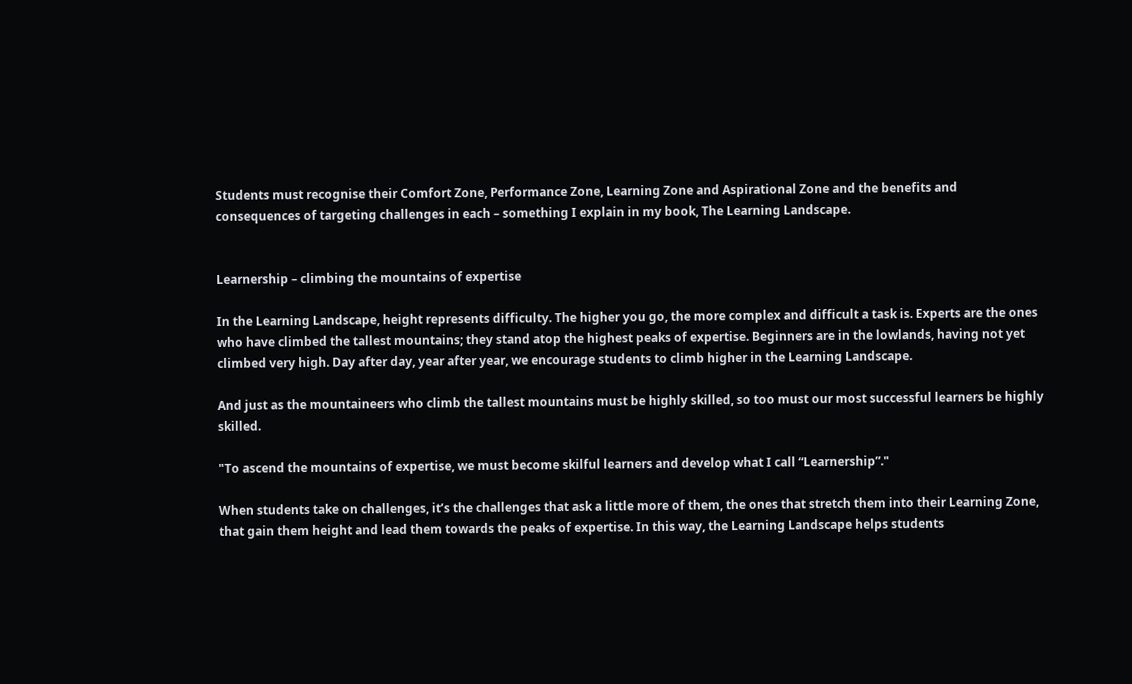Students must recognise their Comfort Zone, Performance Zone, Learning Zone and Aspirational Zone and the benefits and consequences of targeting challenges in each – something I explain in my book, The Learning Landscape.


Learnership – climbing the mountains of expertise

In the Learning Landscape, height represents difficulty. The higher you go, the more complex and difficult a task is. Experts are the ones who have climbed the tallest mountains; they stand atop the highest peaks of expertise. Beginners are in the lowlands, having not yet climbed very high. Day after day, year after year, we encourage students to climb higher in the Learning Landscape.

And just as the mountaineers who climb the tallest mountains must be highly skilled, so too must our most successful learners be highly skilled.

"To ascend the mountains of expertise, we must become skilful learners and develop what I call “Learnership”."

When students take on challenges, it’s the challenges that ask a little more of them, the ones that stretch them into their Learning Zone, that gain them height and lead them towards the peaks of expertise. In this way, the Learning Landscape helps students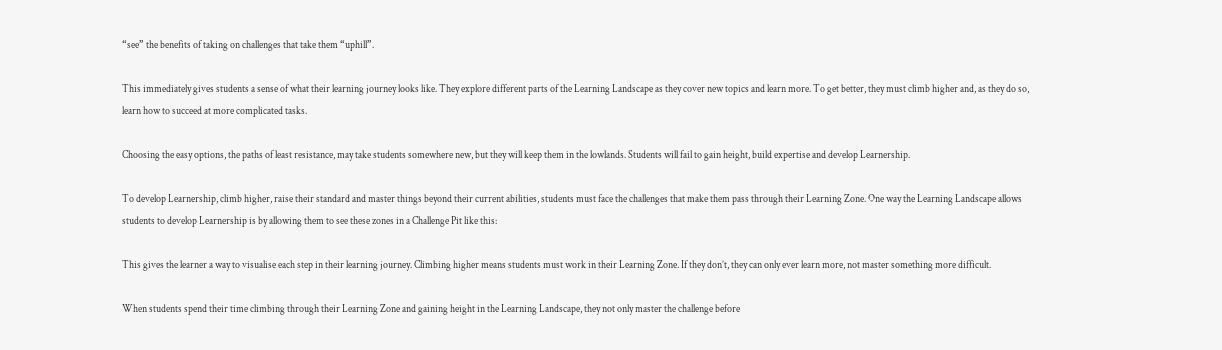“see” the benefits of taking on challenges that take them “uphill”.

This immediately gives students a sense of what their learning journey looks like. They explore different parts of the Learning Landscape as they cover new topics and learn more. To get better, they must climb higher and, as they do so, learn how to succeed at more complicated tasks.

Choosing the easy options, the paths of least resistance, may take students somewhere new, but they will keep them in the lowlands. Students will fail to gain height, build expertise and develop Learnership.

To develop Learnership, climb higher, raise their standard and master things beyond their current abilities, students must face the challenges that make them pass through their Learning Zone. One way the Learning Landscape allows students to develop Learnership is by allowing them to see these zones in a Challenge Pit like this:

This gives the learner a way to visualise each step in their learning journey. Climbing higher means students must work in their Learning Zone. If they don’t, they can only ever learn more, not master something more difficult.

When students spend their time climbing through their Learning Zone and gaining height in the Learning Landscape, they not only master the challenge before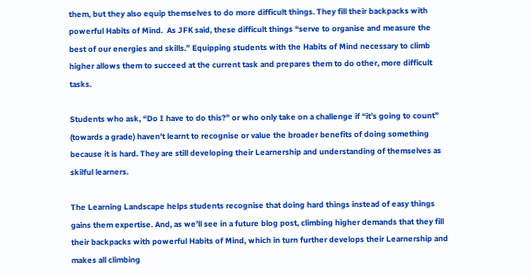them, but they also equip themselves to do more difficult things. They fill their backpacks with powerful Habits of Mind.  As JFK said, these difficult things “serve to organise and measure the best of our energies and skills.” Equipping students with the Habits of Mind necessary to climb higher allows them to succeed at the current task and prepares them to do other, more difficult tasks.

Students who ask, “Do I have to do this?” or who only take on a challenge if “it’s going to count” (towards a grade) haven’t learnt to recognise or value the broader benefits of doing something because it is hard. They are still developing their Learnership and understanding of themselves as skilful learners.

The Learning Landscape helps students recognise that doing hard things instead of easy things gains them expertise. And, as we’ll see in a future blog post, climbing higher demands that they fill their backpacks with powerful Habits of Mind, which in turn further develops their Learnership and makes all climbing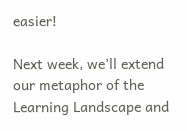easier!

Next week, we’ll extend our metaphor of the Learning Landscape and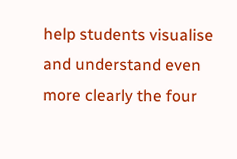help students visualise and understand even more clearly the four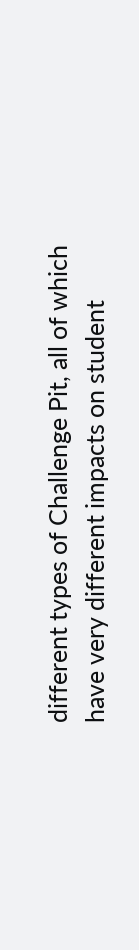different types of Challenge Pit, all of which have very different impacts on student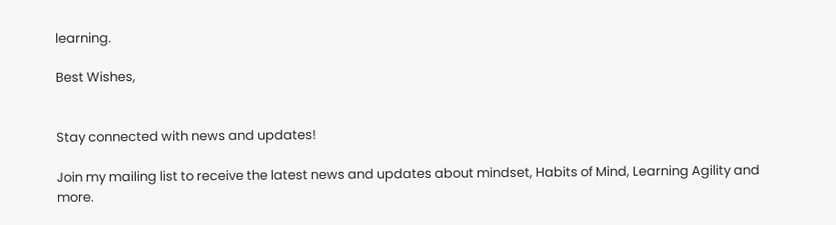learning.

Best Wishes,


Stay connected with news and updates!

Join my mailing list to receive the latest news and updates about mindset, Habits of Mind, Learning Agility and more.